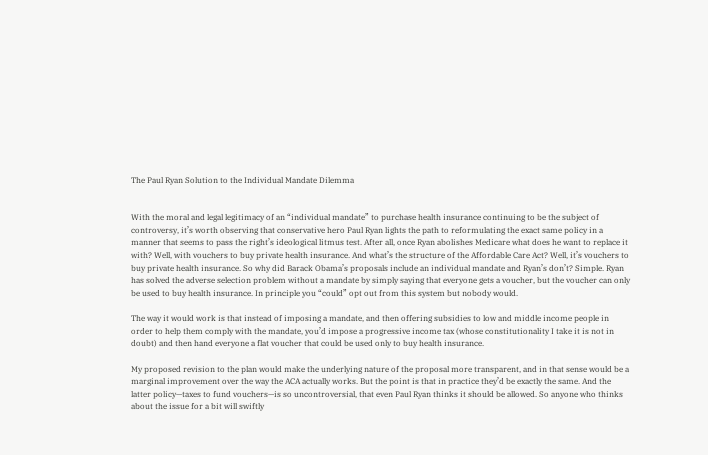The Paul Ryan Solution to the Individual Mandate Dilemma


With the moral and legal legitimacy of an “individual mandate” to purchase health insurance continuing to be the subject of controversy, it’s worth observing that conservative hero Paul Ryan lights the path to reformulating the exact same policy in a manner that seems to pass the right’s ideological litmus test. After all, once Ryan abolishes Medicare what does he want to replace it with? Well, with vouchers to buy private health insurance. And what’s the structure of the Affordable Care Act? Well, it’s vouchers to buy private health insurance. So why did Barack Obama’s proposals include an individual mandate and Ryan’s don’t? Simple. Ryan has solved the adverse selection problem without a mandate by simply saying that everyone gets a voucher, but the voucher can only be used to buy health insurance. In principle you “could” opt out from this system but nobody would.

The way it would work is that instead of imposing a mandate, and then offering subsidies to low and middle income people in order to help them comply with the mandate, you’d impose a progressive income tax (whose constitutionality I take it is not in doubt) and then hand everyone a flat voucher that could be used only to buy health insurance.

My proposed revision to the plan would make the underlying nature of the proposal more transparent, and in that sense would be a marginal improvement over the way the ACA actually works. But the point is that in practice they’d be exactly the same. And the latter policy—taxes to fund vouchers—is so uncontroversial, that even Paul Ryan thinks it should be allowed. So anyone who thinks about the issue for a bit will swiftly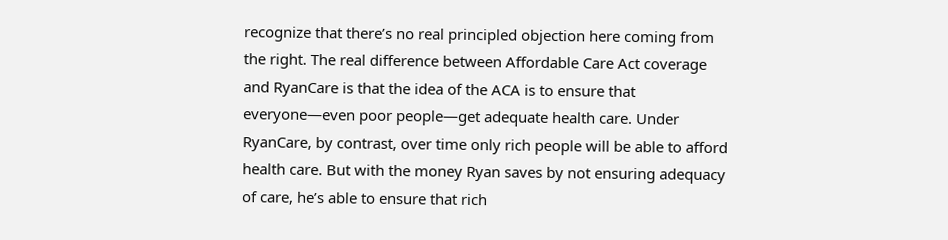recognize that there’s no real principled objection here coming from the right. The real difference between Affordable Care Act coverage and RyanCare is that the idea of the ACA is to ensure that everyone—even poor people—get adequate health care. Under RyanCare, by contrast, over time only rich people will be able to afford health care. But with the money Ryan saves by not ensuring adequacy of care, he’s able to ensure that rich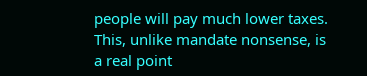people will pay much lower taxes. This, unlike mandate nonsense, is a real point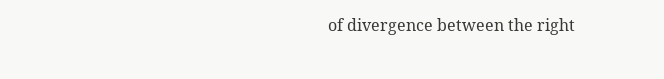of divergence between the right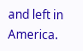and left in America.